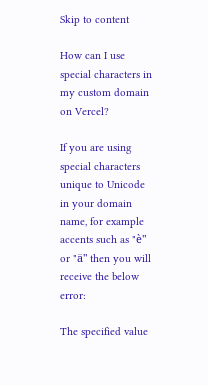Skip to content

How can I use special characters in my custom domain on Vercel?

If you are using special characters unique to Unicode in your domain name, for example accents such as "è" or "ä" then you will receive the below error:

The specified value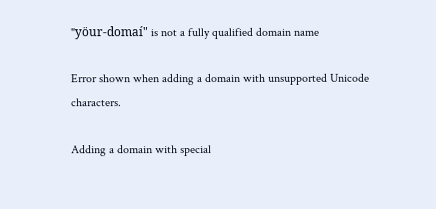"yöur-domaí" is not a fully qualified domain name

Error shown when adding a domain with unsupported Unicode characters.

Adding a domain with special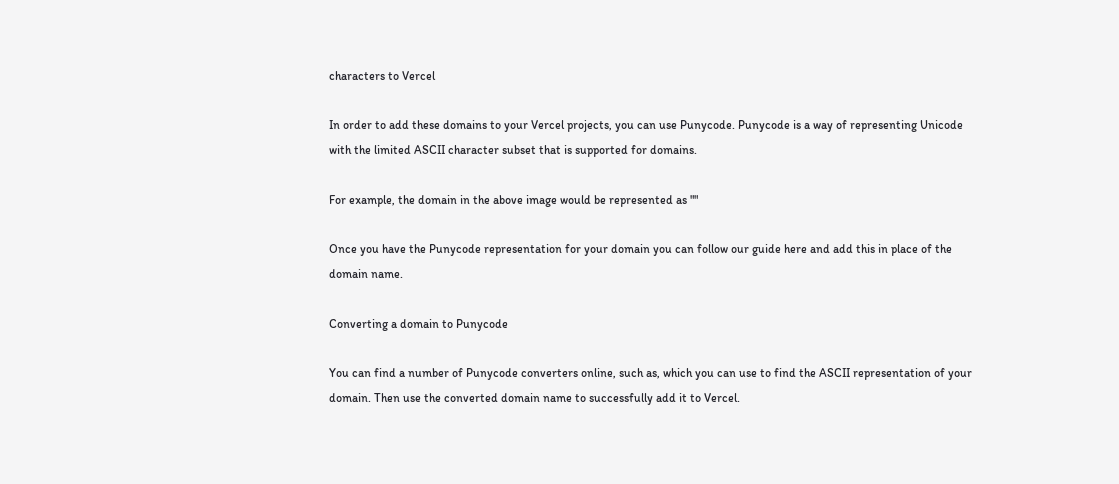characters to Vercel

In order to add these domains to your Vercel projects, you can use Punycode. Punycode is a way of representing Unicode with the limited ASCII character subset that is supported for domains.

For example, the domain in the above image would be represented as ""

Once you have the Punycode representation for your domain you can follow our guide here and add this in place of the domain name.

Converting a domain to Punycode

You can find a number of Punycode converters online, such as, which you can use to find the ASCII representation of your domain. Then use the converted domain name to successfully add it to Vercel.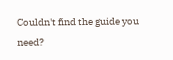Couldn't find the guide you need?